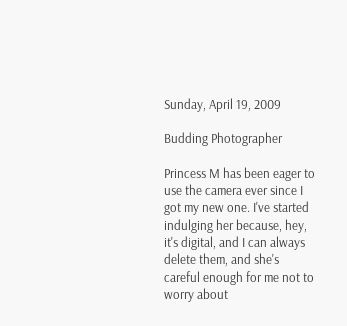Sunday, April 19, 2009

Budding Photographer

Princess M has been eager to use the camera ever since I got my new one. I've started indulging her because, hey, it's digital, and I can always delete them, and she's careful enough for me not to worry about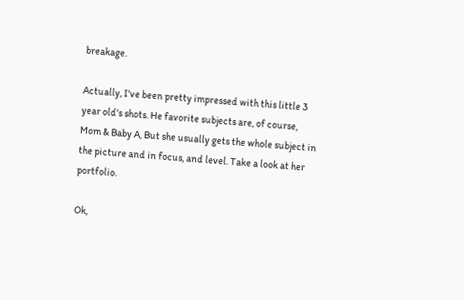breakage.

Actually, I've been pretty impressed with this little 3 year old's shots. He favorite subjects are, of course, Mom & Baby A, But she usually gets the whole subject in the picture and in focus, and level. Take a look at her portfolio.

Ok,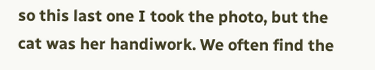so this last one I took the photo, but the cat was her handiwork. We often find the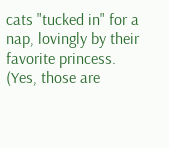cats "tucked in" for a nap, lovingly by their favorite princess. (Yes, those are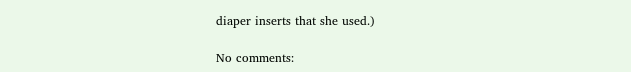diaper inserts that she used.)

No comments: